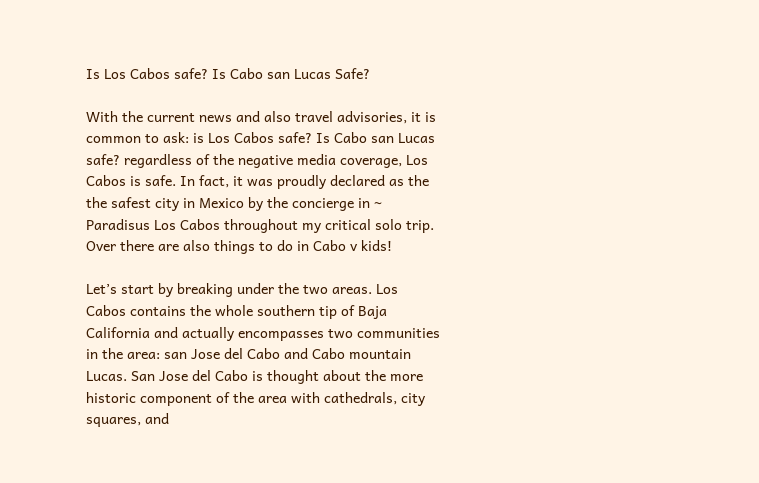Is Los Cabos safe? Is Cabo san Lucas Safe?

With the current news and also travel advisories, it is common to ask: is Los Cabos safe? Is Cabo san Lucas safe? regardless of the negative media coverage, Los Cabos is safe. In fact, it was proudly declared as the the safest city in Mexico by the concierge in ~ Paradisus Los Cabos throughout my critical solo trip. Over there are also things to do in Cabo v kids!

Let’s start by breaking under the two areas. Los Cabos contains the whole southern tip of Baja California and actually encompasses two communities in the area: san Jose del Cabo and Cabo mountain Lucas. San Jose del Cabo is thought about the more historic component of the area with cathedrals, city squares, and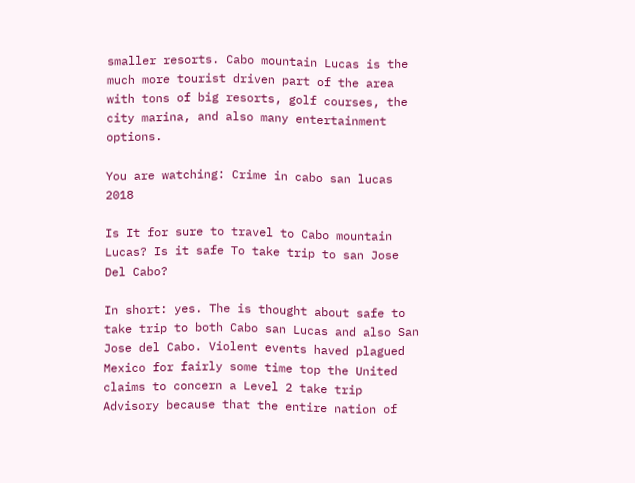smaller resorts. Cabo mountain Lucas is the much more tourist driven part of the area with tons of big resorts, golf courses, the city marina, and also many entertainment options.

You are watching: Crime in cabo san lucas 2018

Is It for sure to travel to Cabo mountain Lucas? Is it safe To take trip to san Jose Del Cabo?

In short: yes. The is thought about safe to take trip to both Cabo san Lucas and also San Jose del Cabo. Violent events haved plagued Mexico for fairly some time top the United claims to concern a Level 2 take trip Advisory because that the entire nation of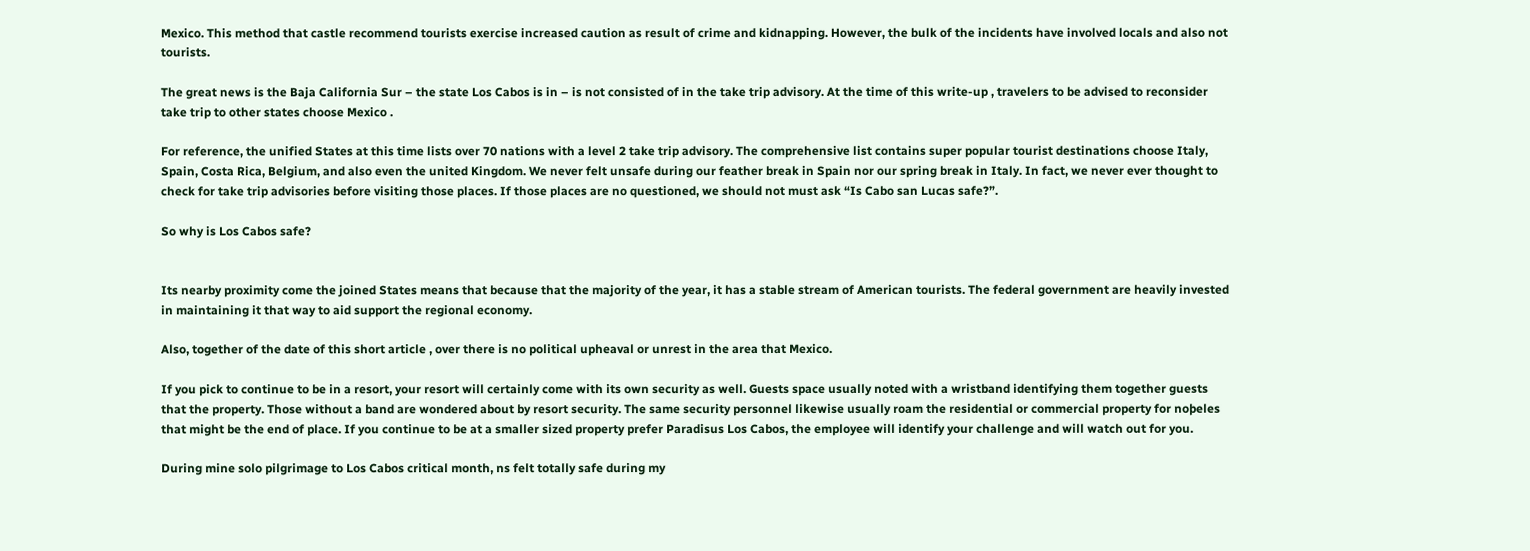Mexico. This method that castle recommend tourists exercise increased caution as result of crime and kidnapping. However, the bulk of the incidents have involved locals and also not tourists.

The great news is the Baja California Sur – the state Los Cabos is in – is not consisted of in the take trip advisory. At the time of this write-up , travelers to be advised to reconsider take trip to other states choose Mexico .

For reference, the unified States at this time lists over 70 nations with a level 2 take trip advisory. The comprehensive list contains super popular tourist destinations choose Italy, Spain, Costa Rica, Belgium, and also even the united Kingdom. We never felt unsafe during our feather break in Spain nor our spring break in Italy. In fact, we never ever thought to check for take trip advisories before visiting those places. If those places are no questioned, we should not must ask “Is Cabo san Lucas safe?”.

So why is Los Cabos safe?


Its nearby proximity come the joined States means that because that the majority of the year, it has a stable stream of American tourists. The federal government are heavily invested in maintaining it that way to aid support the regional economy.

Also, together of the date of this short article , over there is no political upheaval or unrest in the area that Mexico.

If you pick to continue to be in a resort, your resort will certainly come with its own security as well. Guests space usually noted with a wristband identifying them together guests that the property. Those without a band are wondered about by resort security. The same security personnel likewise usually roam the residential or commercial property for noþeles that might be the end of place. If you continue to be at a smaller sized property prefer Paradisus Los Cabos, the employee will identify your challenge and will watch out for you.

During mine solo pilgrimage to Los Cabos critical month, ns felt totally safe during my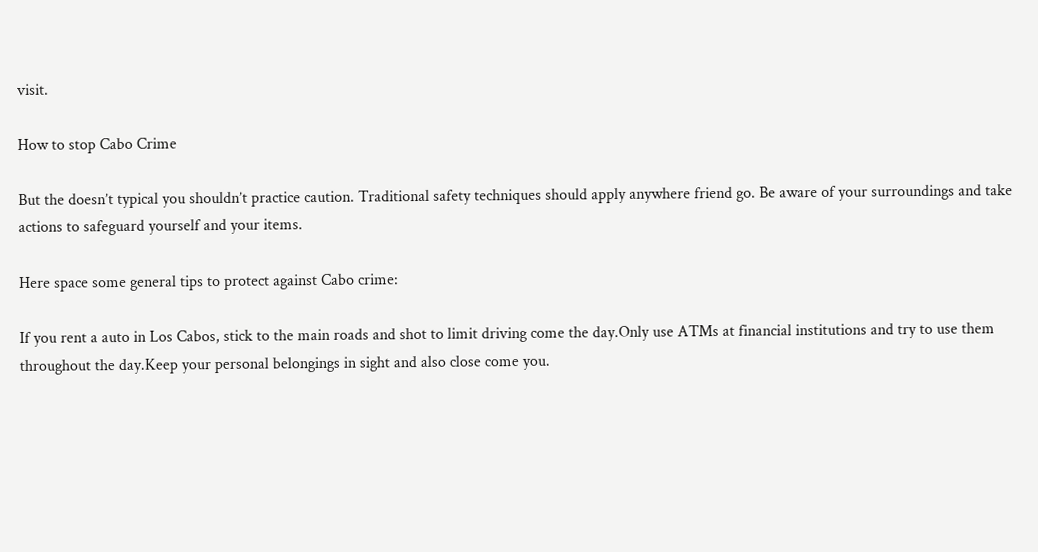visit.

How to stop Cabo Crime

But the doesn’t typical you shouldn’t practice caution. Traditional safety techniques should apply anywhere friend go. Be aware of your surroundings and take actions to safeguard yourself and your items.

Here space some general tips to protect against Cabo crime:

If you rent a auto in Los Cabos, stick to the main roads and shot to limit driving come the day.Only use ATMs at financial institutions and try to use them throughout the day.Keep your personal belongings in sight and also close come you.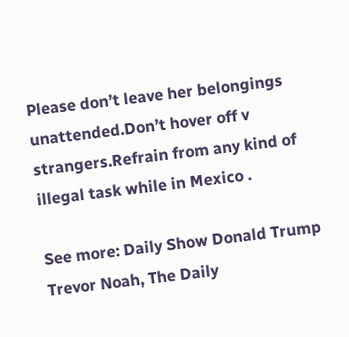Please don’t leave her belongings unattended.Don’t hover off v strangers.Refrain from any kind of illegal task while in Mexico .

See more: Daily Show Donald Trump Trevor Noah, The Daily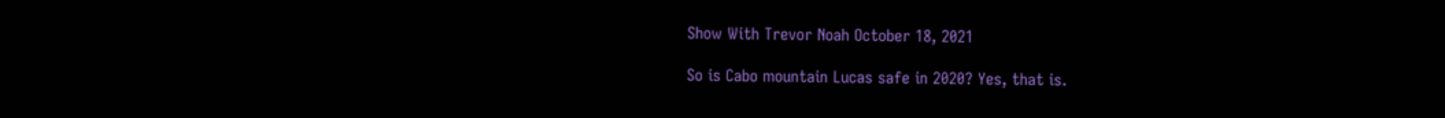Show With Trevor Noah October 18, 2021

So is Cabo mountain Lucas safe in 2020? Yes, that is.